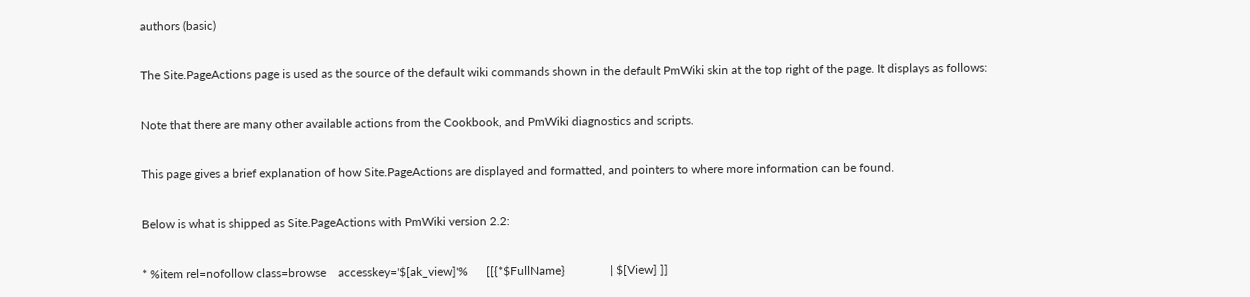authors (basic)

The Site.PageActions page is used as the source of the default wiki commands shown in the default PmWiki skin at the top right of the page. It displays as follows:

Note that there are many other available actions from the Cookbook, and PmWiki diagnostics and scripts.

This page gives a brief explanation of how Site.PageActions are displayed and formatted, and pointers to where more information can be found.

Below is what is shipped as Site.PageActions with PmWiki version 2.2:

* %item rel=nofollow class=browse    accesskey='$[ak_view]'%      [[{*$FullName}               | $[View] ]]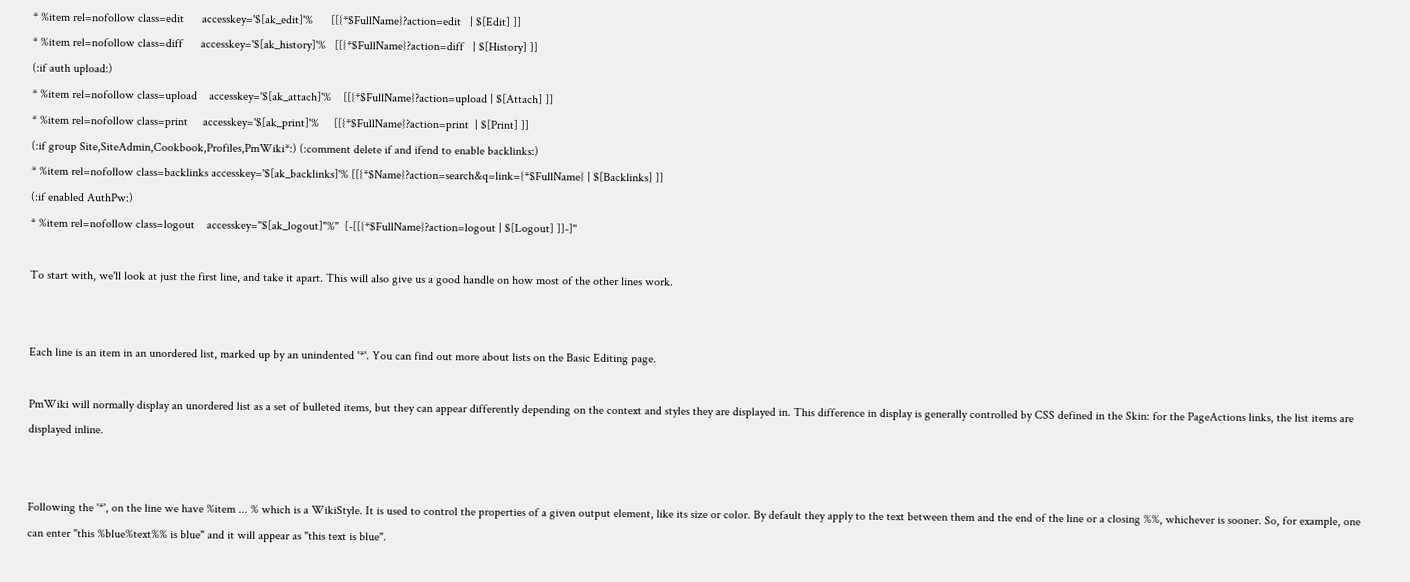* %item rel=nofollow class=edit      accesskey='$[ak_edit]'%      [[{*$FullName}?action=edit   | $[Edit] ]]
* %item rel=nofollow class=diff      accesskey='$[ak_history]'%   [[{*$FullName}?action=diff   | $[History] ]]
(:if auth upload:)
* %item rel=nofollow class=upload    accesskey='$[ak_attach]'%    [[{*$FullName}?action=upload | $[Attach] ]]
* %item rel=nofollow class=print     accesskey='$[ak_print]'%     [[{*$FullName}?action=print  | $[Print] ]]
(:if group Site,SiteAdmin,Cookbook,Profiles,PmWiki*:) (:comment delete if and ifend to enable backlinks:)
* %item rel=nofollow class=backlinks accesskey='$[ak_backlinks]'% [[{*$Name}?action=search&q=link={*$FullName} | $[Backlinks] ]]
(:if enabled AuthPw:)
* %item rel=nofollow class=logout    accesskey="$[ak_logout]"%''  [-[[{*$FullName}?action=logout | $[Logout] ]]-]''

To start with, we'll look at just the first line, and take it apart. This will also give us a good handle on how most of the other lines work.


Each line is an item in an unordered list, marked up by an unindented '*'. You can find out more about lists on the Basic Editing page.

PmWiki will normally display an unordered list as a set of bulleted items, but they can appear differently depending on the context and styles they are displayed in. This difference in display is generally controlled by CSS defined in the Skin: for the PageActions links, the list items are displayed inline.


Following the '*', on the line we have %item ... % which is a WikiStyle. It is used to control the properties of a given output element, like its size or color. By default they apply to the text between them and the end of the line or a closing %%, whichever is sooner. So, for example, one can enter "this %blue%text%% is blue" and it will appear as "this text is blue".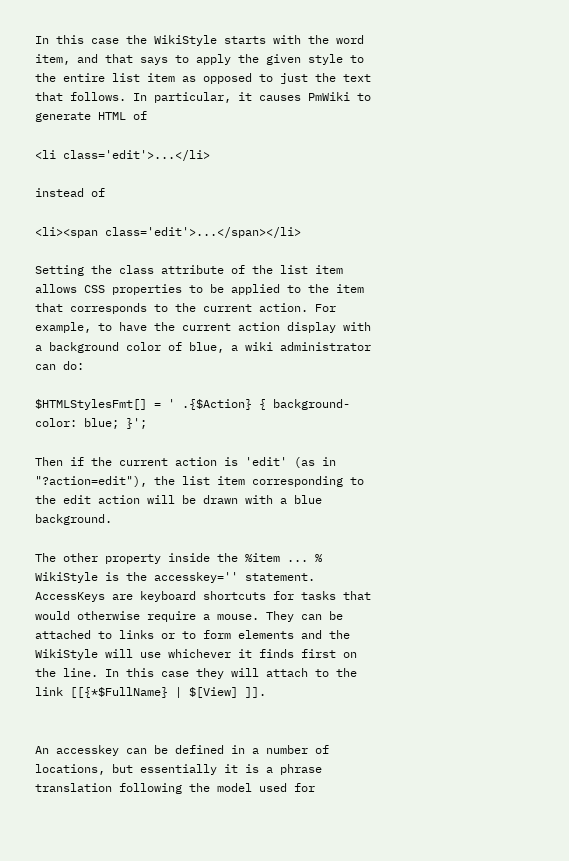In this case the WikiStyle starts with the word item, and that says to apply the given style to the entire list item as opposed to just the text that follows. In particular, it causes PmWiki to generate HTML of

<li class='edit'>...</li>

instead of

<li><span class='edit'>...</span></li>

Setting the class attribute of the list item allows CSS properties to be applied to the item that corresponds to the current action. For example, to have the current action display with a background color of blue, a wiki administrator can do:

$HTMLStylesFmt[] = ' .{$Action} { background-color: blue; }';

Then if the current action is 'edit' (as in "?action=edit"), the list item corresponding to the edit action will be drawn with a blue background.

The other property inside the %item ... % WikiStyle is the accesskey='' statement. AccessKeys are keyboard shortcuts for tasks that would otherwise require a mouse. They can be attached to links or to form elements and the WikiStyle will use whichever it finds first on the line. In this case they will attach to the link [[{*$FullName} | $[View] ]].


An accesskey can be defined in a number of locations, but essentially it is a phrase translation following the model used for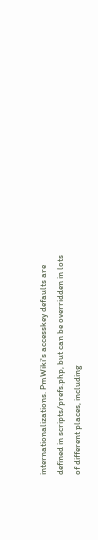internationalizations. PmWiki's accesskey defaults are defined in scripts/prefs.php, but can be overridden in lots of different places, including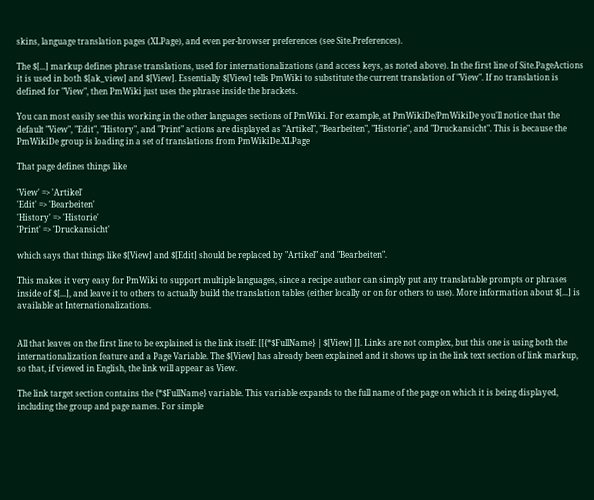skins, language translation pages (XLPage), and even per-browser preferences (see Site.Preferences).

The $[...] markup defines phrase translations, used for internationalizations (and access keys, as noted above). In the first line of Site.PageActions it is used in both $[ak_view] and $[View]. Essentially $[View] tells PmWiki to substitute the current translation of "View". If no translation is defined for "View", then PmWiki just uses the phrase inside the brackets.

You can most easily see this working in the other languages sections of PmWiki. For example, at PmWikiDe/PmWikiDe you'll notice that the default "View", "Edit", "History", and "Print" actions are displayed as "Artikel", "Bearbeiten", "Historie", and "Druckansicht". This is because the PmWikiDe group is loading in a set of translations from PmWikiDe.XLPage

That page defines things like

'View' => 'Artikel'
'Edit' => 'Bearbeiten'
'History' => 'Historie'
'Print' => 'Druckansicht'

which says that things like $[View] and $[Edit] should be replaced by "Artikel" and "Bearbeiten".

This makes it very easy for PmWiki to support multiple languages, since a recipe author can simply put any translatable prompts or phrases inside of $[...], and leave it to others to actually build the translation tables (either locally or on for others to use). More information about $[...] is available at Internationalizations.


All that leaves on the first line to be explained is the link itself: [[{*$FullName} | $[View] ]]. Links are not complex, but this one is using both the internationalization feature and a Page Variable. The $[View] has already been explained and it shows up in the link text section of link markup, so that, if viewed in English, the link will appear as View.

The link target section contains the {*$FullName} variable. This variable expands to the full name of the page on which it is being displayed, including the group and page names. For simple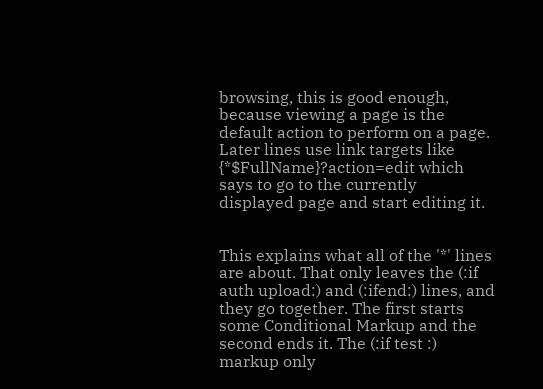browsing, this is good enough, because viewing a page is the default action to perform on a page. Later lines use link targets like {*$FullName}?action=edit which says to go to the currently displayed page and start editing it.


This explains what all of the '*' lines are about. That only leaves the (:if auth upload:) and (:ifend:) lines, and they go together. The first starts some Conditional Markup and the second ends it. The (:if test :) markup only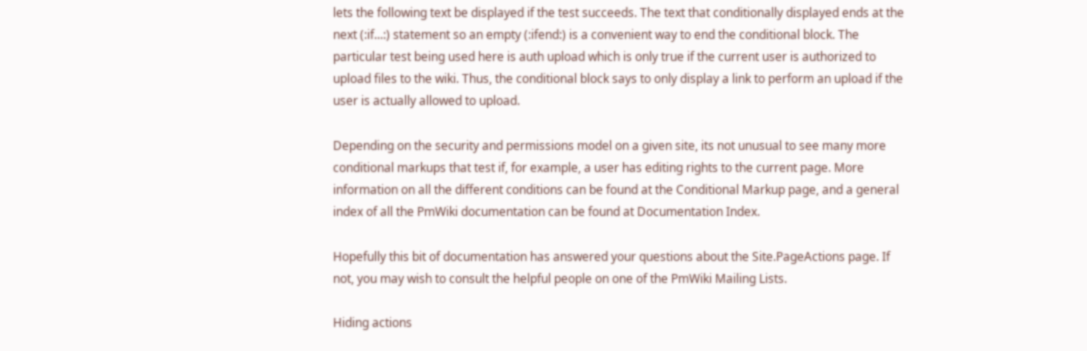lets the following text be displayed if the test succeeds. The text that conditionally displayed ends at the next (:if...:) statement so an empty (:ifend:) is a convenient way to end the conditional block. The particular test being used here is auth upload which is only true if the current user is authorized to upload files to the wiki. Thus, the conditional block says to only display a link to perform an upload if the user is actually allowed to upload.

Depending on the security and permissions model on a given site, its not unusual to see many more conditional markups that test if, for example, a user has editing rights to the current page. More information on all the different conditions can be found at the Conditional Markup page, and a general index of all the PmWiki documentation can be found at Documentation Index.

Hopefully this bit of documentation has answered your questions about the Site.PageActions page. If not, you may wish to consult the helpful people on one of the PmWiki Mailing Lists.

Hiding actions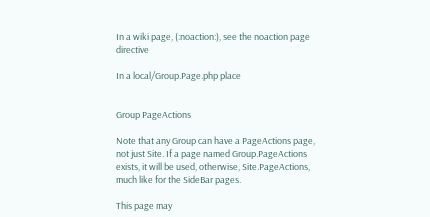In a wiki page, (:noaction:), see the noaction page directive

In a local/Group.Page.php place


Group PageActions

Note that any Group can have a PageActions page, not just Site. If a page named Group.PageActions exists, it will be used, otherwise, Site.PageActions, much like for the SideBar pages.

This page may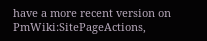have a more recent version on PmWiki:SitePageActions,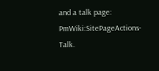and a talk page: PmWiki:SitePageActions-Talk.